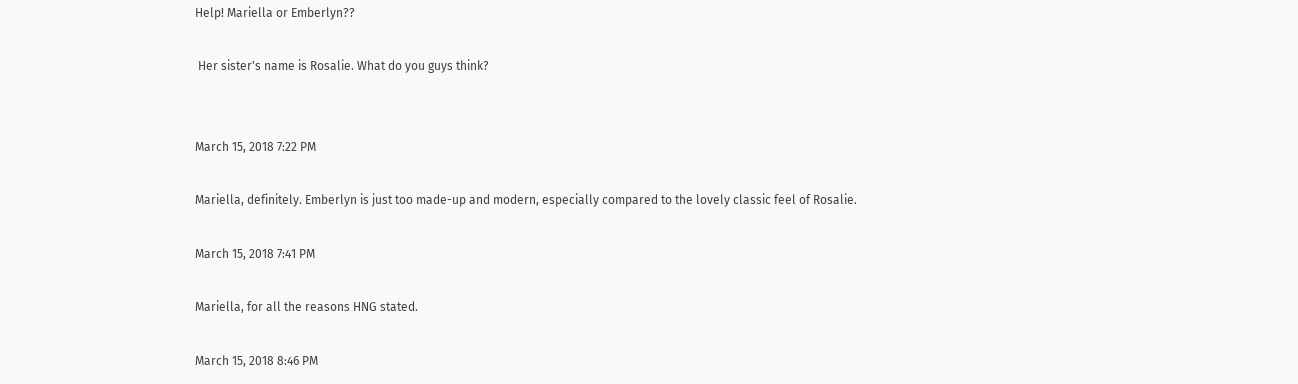Help! Mariella or Emberlyn??

 Her sister's name is Rosalie. What do you guys think?


March 15, 2018 7:22 PM

Mariella, definitely. Emberlyn is just too made-up and modern, especially compared to the lovely classic feel of Rosalie.

March 15, 2018 7:41 PM

Mariella, for all the reasons HNG stated.

March 15, 2018 8:46 PM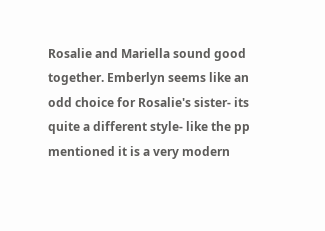Rosalie and Mariella sound good together. Emberlyn seems like an odd choice for Rosalie's sister- its quite a different style- like the pp mentioned it is a very modern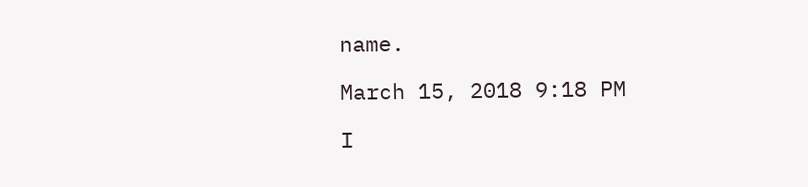name.

March 15, 2018 9:18 PM

I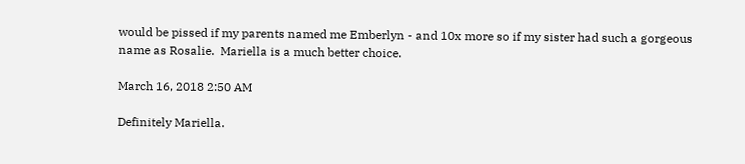would be pissed if my parents named me Emberlyn - and 10x more so if my sister had such a gorgeous name as Rosalie.  Mariella is a much better choice.

March 16, 2018 2:50 AM

Definitely Mariella.